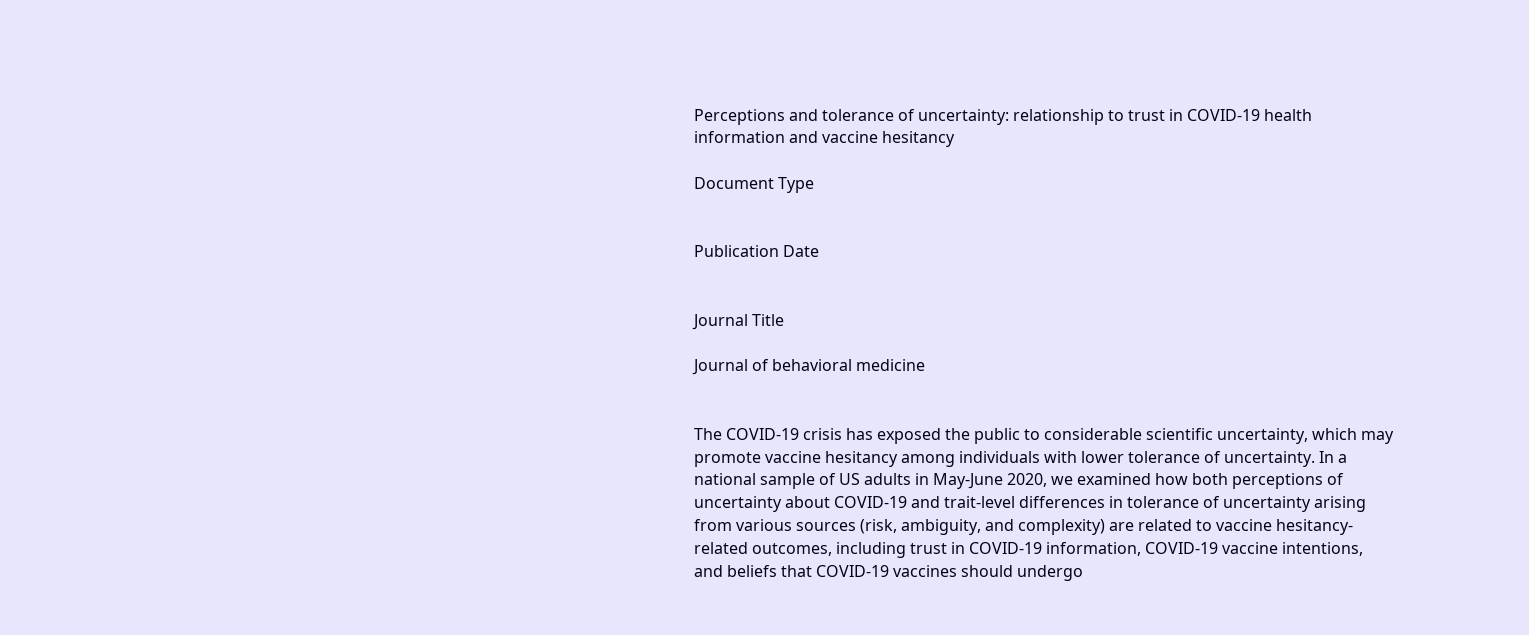Perceptions and tolerance of uncertainty: relationship to trust in COVID-19 health information and vaccine hesitancy

Document Type


Publication Date


Journal Title

Journal of behavioral medicine


The COVID-19 crisis has exposed the public to considerable scientific uncertainty, which may promote vaccine hesitancy among individuals with lower tolerance of uncertainty. In a national sample of US adults in May-June 2020, we examined how both perceptions of uncertainty about COVID-19 and trait-level differences in tolerance of uncertainty arising from various sources (risk, ambiguity, and complexity) are related to vaccine hesitancy-related outcomes, including trust in COVID-19 information, COVID-19 vaccine intentions, and beliefs that COVID-19 vaccines should undergo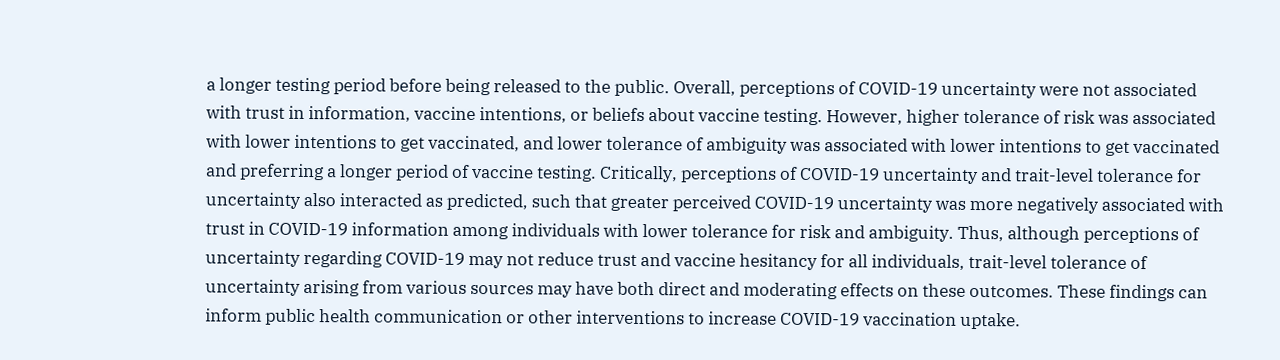a longer testing period before being released to the public. Overall, perceptions of COVID-19 uncertainty were not associated with trust in information, vaccine intentions, or beliefs about vaccine testing. However, higher tolerance of risk was associated with lower intentions to get vaccinated, and lower tolerance of ambiguity was associated with lower intentions to get vaccinated and preferring a longer period of vaccine testing. Critically, perceptions of COVID-19 uncertainty and trait-level tolerance for uncertainty also interacted as predicted, such that greater perceived COVID-19 uncertainty was more negatively associated with trust in COVID-19 information among individuals with lower tolerance for risk and ambiguity. Thus, although perceptions of uncertainty regarding COVID-19 may not reduce trust and vaccine hesitancy for all individuals, trait-level tolerance of uncertainty arising from various sources may have both direct and moderating effects on these outcomes. These findings can inform public health communication or other interventions to increase COVID-19 vaccination uptake.